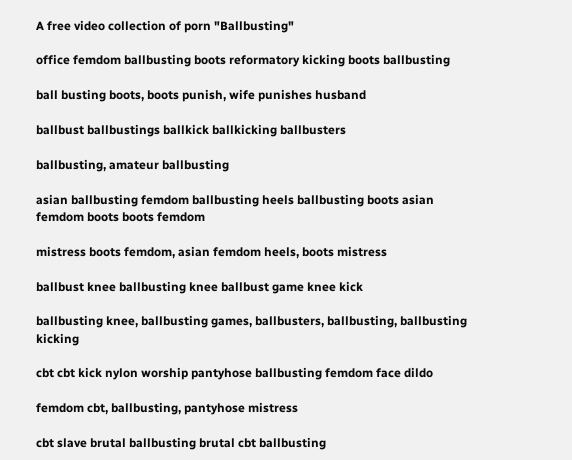A free video collection of porn "Ballbusting"

office femdom ballbusting boots reformatory kicking boots ballbusting

ball busting boots, boots punish, wife punishes husband

ballbust ballbustings ballkick ballkicking ballbusters

ballbusting, amateur ballbusting

asian ballbusting femdom ballbusting heels ballbusting boots asian femdom boots boots femdom

mistress boots femdom, asian femdom heels, boots mistress

ballbust knee ballbusting knee ballbust game knee kick

ballbusting knee, ballbusting games, ballbusters, ballbusting, ballbusting kicking

cbt cbt kick nylon worship pantyhose ballbusting femdom face dildo

femdom cbt, ballbusting, pantyhose mistress

cbt slave brutal ballbusting brutal cbt ballbusting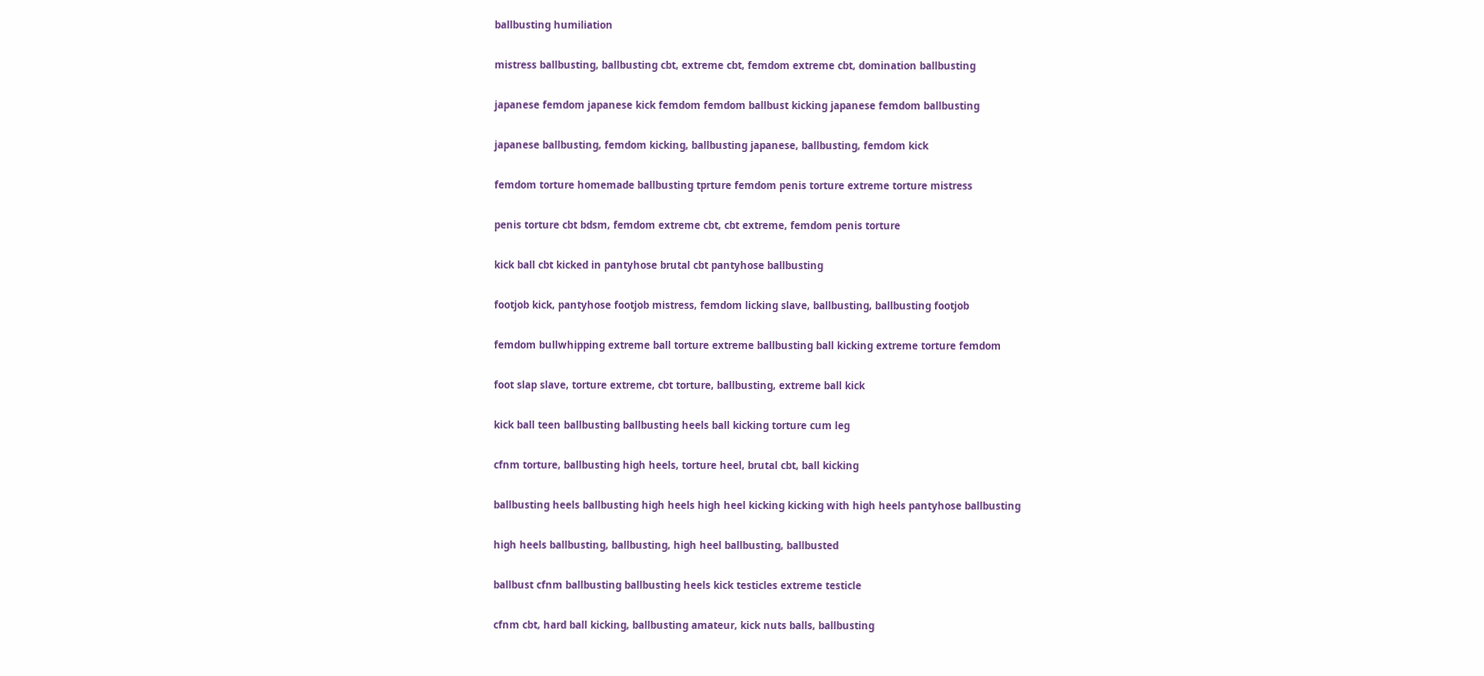ballbusting humiliation

mistress ballbusting, ballbusting cbt, extreme cbt, femdom extreme cbt, domination ballbusting

japanese femdom japanese kick femdom femdom ballbust kicking japanese femdom ballbusting

japanese ballbusting, femdom kicking, ballbusting japanese, ballbusting, femdom kick

femdom torture homemade ballbusting tprture femdom penis torture extreme torture mistress

penis torture cbt bdsm, femdom extreme cbt, cbt extreme, femdom penis torture

kick ball cbt kicked in pantyhose brutal cbt pantyhose ballbusting

footjob kick, pantyhose footjob mistress, femdom licking slave, ballbusting, ballbusting footjob

femdom bullwhipping extreme ball torture extreme ballbusting ball kicking extreme torture femdom

foot slap slave, torture extreme, cbt torture, ballbusting, extreme ball kick

kick ball teen ballbusting ballbusting heels ball kicking torture cum leg

cfnm torture, ballbusting high heels, torture heel, brutal cbt, ball kicking

ballbusting heels ballbusting high heels high heel kicking kicking with high heels pantyhose ballbusting

high heels ballbusting, ballbusting, high heel ballbusting, ballbusted

ballbust cfnm ballbusting ballbusting heels kick testicles extreme testicle

cfnm cbt, hard ball kicking, ballbusting amateur, kick nuts balls, ballbusting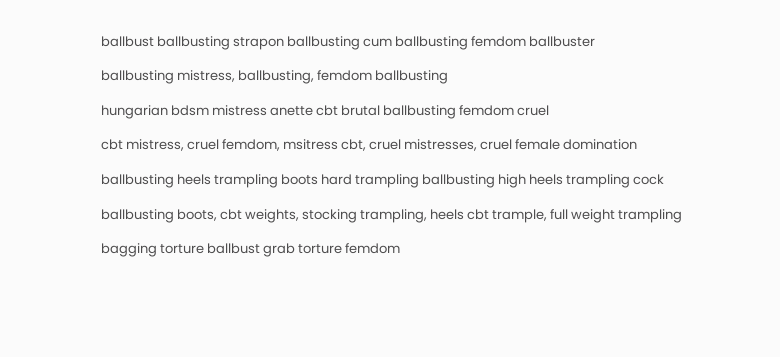ballbust ballbusting strapon ballbusting cum ballbusting femdom ballbuster

ballbusting mistress, ballbusting, femdom ballbusting

hungarian bdsm mistress anette cbt brutal ballbusting femdom cruel

cbt mistress, cruel femdom, msitress cbt, cruel mistresses, cruel female domination

ballbusting heels trampling boots hard trampling ballbusting high heels trampling cock

ballbusting boots, cbt weights, stocking trampling, heels cbt trample, full weight trampling

bagging torture ballbust grab torture femdom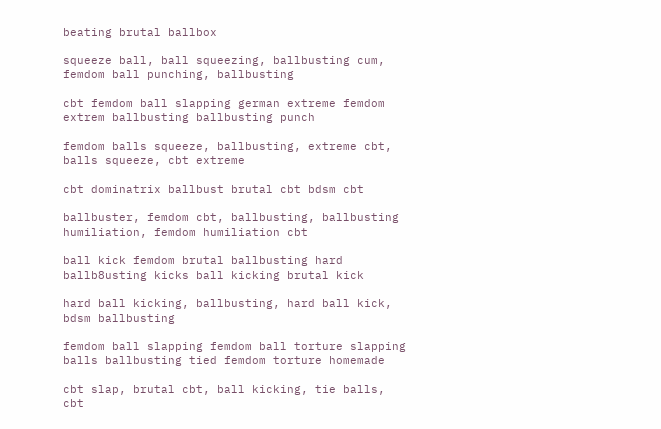beating brutal ballbox

squeeze ball, ball squeezing, ballbusting cum, femdom ball punching, ballbusting

cbt femdom ball slapping german extreme femdom extrem ballbusting ballbusting punch

femdom balls squeeze, ballbusting, extreme cbt, balls squeeze, cbt extreme

cbt dominatrix ballbust brutal cbt bdsm cbt

ballbuster, femdom cbt, ballbusting, ballbusting humiliation, femdom humiliation cbt

ball kick femdom brutal ballbusting hard ballb8usting kicks ball kicking brutal kick

hard ball kicking, ballbusting, hard ball kick, bdsm ballbusting

femdom ball slapping femdom ball torture slapping balls ballbusting tied femdom torture homemade

cbt slap, brutal cbt, ball kicking, tie balls, cbt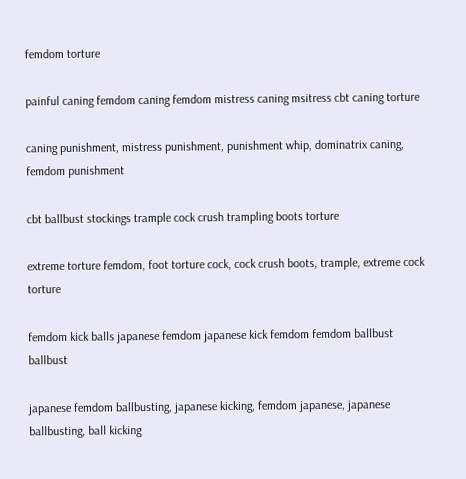femdom torture

painful caning femdom caning femdom mistress caning msitress cbt caning torture

caning punishment, mistress punishment, punishment whip, dominatrix caning, femdom punishment

cbt ballbust stockings trample cock crush trampling boots torture

extreme torture femdom, foot torture cock, cock crush boots, trample, extreme cock torture

femdom kick balls japanese femdom japanese kick femdom femdom ballbust ballbust

japanese femdom ballbusting, japanese kicking, femdom japanese, japanese ballbusting, ball kicking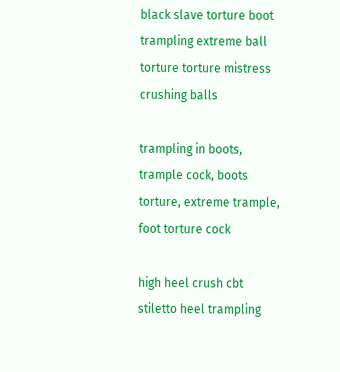black slave torture boot trampling extreme ball torture torture mistress crushing balls

trampling in boots, trample cock, boots torture, extreme trample, foot torture cock

high heel crush cbt stiletto heel trampling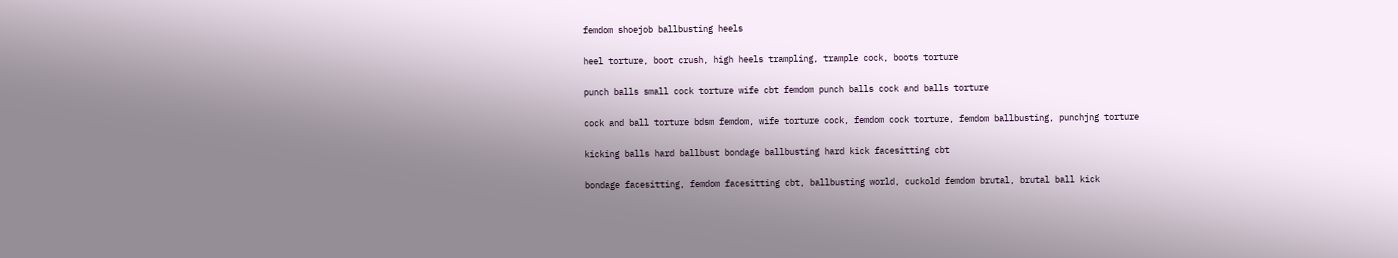femdom shoejob ballbusting heels

heel torture, boot crush, high heels trampling, trample cock, boots torture

punch balls small cock torture wife cbt femdom punch balls cock and balls torture

cock and ball torture bdsm femdom, wife torture cock, femdom cock torture, femdom ballbusting, punchjng torture

kicking balls hard ballbust bondage ballbusting hard kick facesitting cbt

bondage facesitting, femdom facesitting cbt, ballbusting world, cuckold femdom brutal, brutal ball kick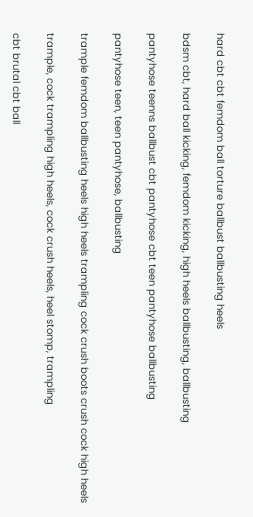hard cbt cbt femdom ball torture ballbust ballbusting heels

bdsm cbt, hard ball kicking, femdom kicking, high heels ballbusting, ballbusting

pantyhose teenns ballbust cbt pantyhose cbt teen pantyhose ballbusting

pantyhose teen, teen pantyhose, ballbusting

trample femdom ballbusting heels high heels trampling cock crush boots crush cock high heels

trample, cock trampling high heels, cock crush heels, heel stomp, trampling

cbt brutal cbt ball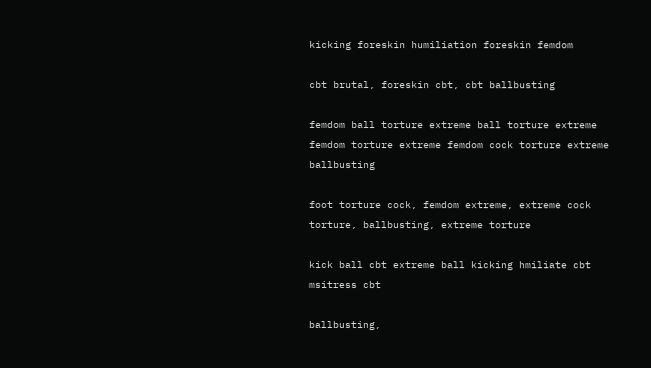kicking foreskin humiliation foreskin femdom

cbt brutal, foreskin cbt, cbt ballbusting

femdom ball torture extreme ball torture extreme femdom torture extreme femdom cock torture extreme ballbusting

foot torture cock, femdom extreme, extreme cock torture, ballbusting, extreme torture

kick ball cbt extreme ball kicking hmiliate cbt msitress cbt

ballbusting,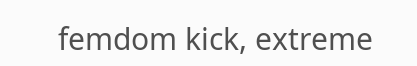femdom kick, extreme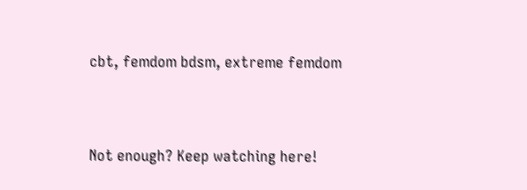cbt, femdom bdsm, extreme femdom


Not enough? Keep watching here!